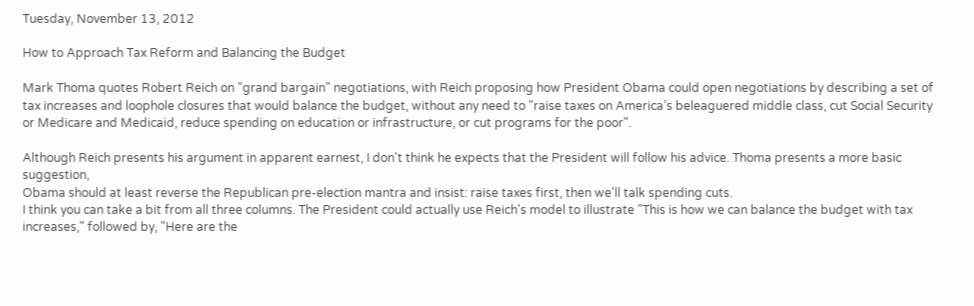Tuesday, November 13, 2012

How to Approach Tax Reform and Balancing the Budget

Mark Thoma quotes Robert Reich on "grand bargain" negotiations, with Reich proposing how President Obama could open negotiations by describing a set of tax increases and loophole closures that would balance the budget, without any need to "raise taxes on America’s beleaguered middle class, cut Social Security or Medicare and Medicaid, reduce spending on education or infrastructure, or cut programs for the poor".

Although Reich presents his argument in apparent earnest, I don't think he expects that the President will follow his advice. Thoma presents a more basic suggestion,
Obama should at least reverse the Republican pre-election mantra and insist: raise taxes first, then we'll talk spending cuts.
I think you can take a bit from all three columns. The President could actually use Reich's model to illustrate "This is how we can balance the budget with tax increases," followed by, "Here are the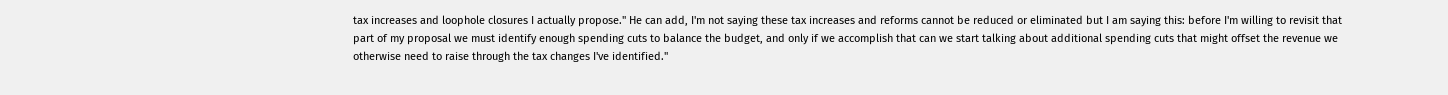tax increases and loophole closures I actually propose." He can add, I'm not saying these tax increases and reforms cannot be reduced or eliminated but I am saying this: before I'm willing to revisit that part of my proposal we must identify enough spending cuts to balance the budget, and only if we accomplish that can we start talking about additional spending cuts that might offset the revenue we otherwise need to raise through the tax changes I've identified."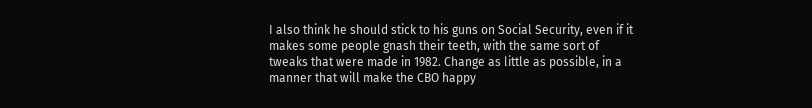I also think he should stick to his guns on Social Security, even if it makes some people gnash their teeth, with the same sort of tweaks that were made in 1982. Change as little as possible, in a manner that will make the CBO happy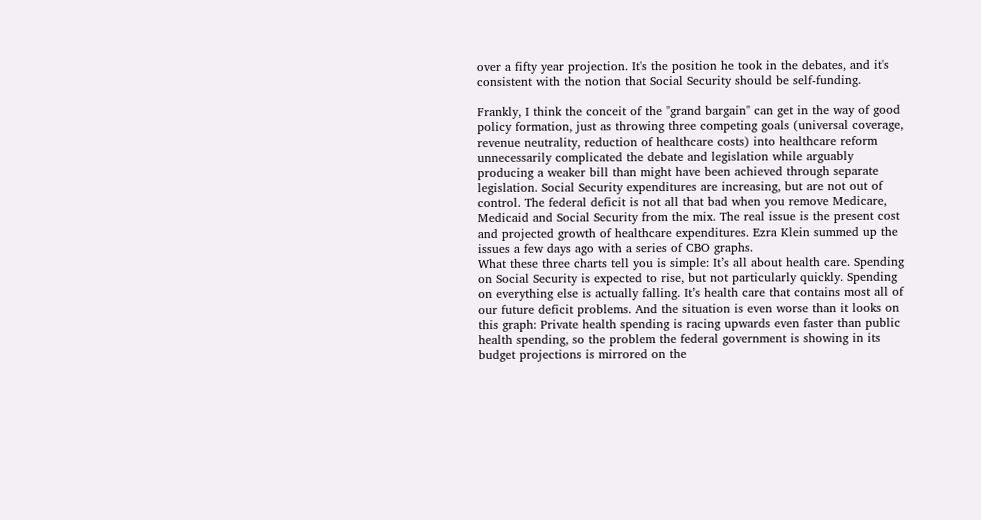over a fifty year projection. It's the position he took in the debates, and it's consistent with the notion that Social Security should be self-funding.

Frankly, I think the conceit of the "grand bargain" can get in the way of good policy formation, just as throwing three competing goals (universal coverage, revenue neutrality, reduction of healthcare costs) into healthcare reform unnecessarily complicated the debate and legislation while arguably producing a weaker bill than might have been achieved through separate legislation. Social Security expenditures are increasing, but are not out of control. The federal deficit is not all that bad when you remove Medicare, Medicaid and Social Security from the mix. The real issue is the present cost and projected growth of healthcare expenditures. Ezra Klein summed up the issues a few days ago with a series of CBO graphs.
What these three charts tell you is simple: It’s all about health care. Spending on Social Security is expected to rise, but not particularly quickly. Spending on everything else is actually falling. It’s health care that contains most all of our future deficit problems. And the situation is even worse than it looks on this graph: Private health spending is racing upwards even faster than public health spending, so the problem the federal government is showing in its budget projections is mirrored on the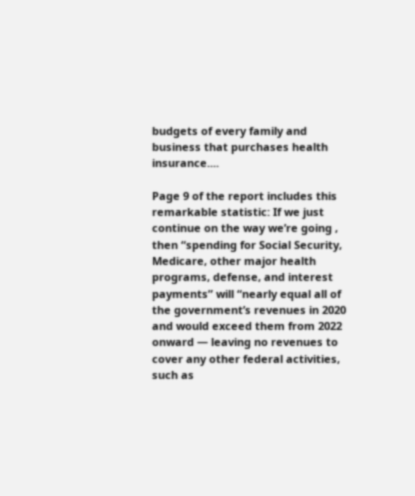budgets of every family and business that purchases health insurance....

Page 9 of the report includes this remarkable statistic: If we just continue on the way we’re going , then “spending for Social Security, Medicare, other major health programs, defense, and interest payments” will “nearly equal all of the government’s revenues in 2020 and would exceed them from 2022 onward — leaving no revenues to cover any other federal activities, such as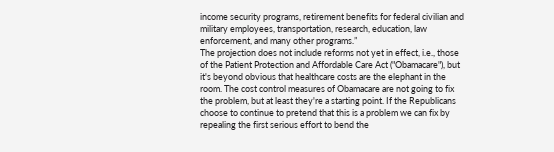income security programs, retirement benefits for federal civilian and military employees, transportation, research, education, law enforcement, and many other programs.”
The projection does not include reforms not yet in effect, i.e., those of the Patient Protection and Affordable Care Act ("Obamacare"), but it's beyond obvious that healthcare costs are the elephant in the room. The cost control measures of Obamacare are not going to fix the problem, but at least they're a starting point. If the Republicans choose to continue to pretend that this is a problem we can fix by repealing the first serious effort to bend the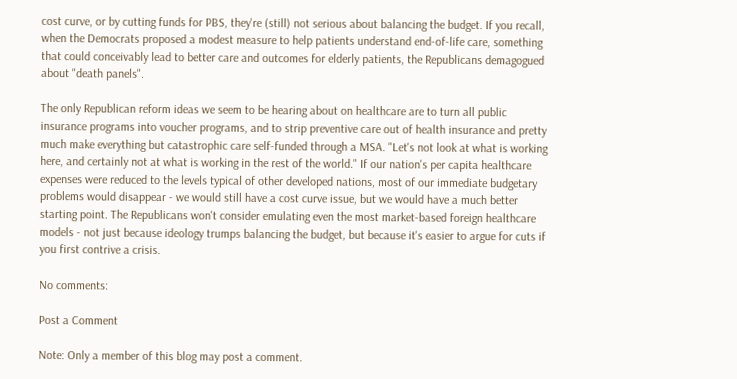cost curve, or by cutting funds for PBS, they're (still) not serious about balancing the budget. If you recall, when the Democrats proposed a modest measure to help patients understand end-of-life care, something that could conceivably lead to better care and outcomes for elderly patients, the Republicans demagogued about "death panels".

The only Republican reform ideas we seem to be hearing about on healthcare are to turn all public insurance programs into voucher programs, and to strip preventive care out of health insurance and pretty much make everything but catastrophic care self-funded through a MSA. "Let's not look at what is working here, and certainly not at what is working in the rest of the world." If our nation's per capita healthcare expenses were reduced to the levels typical of other developed nations, most of our immediate budgetary problems would disappear - we would still have a cost curve issue, but we would have a much better starting point. The Republicans won't consider emulating even the most market-based foreign healthcare models - not just because ideology trumps balancing the budget, but because it's easier to argue for cuts if you first contrive a crisis.

No comments:

Post a Comment

Note: Only a member of this blog may post a comment.